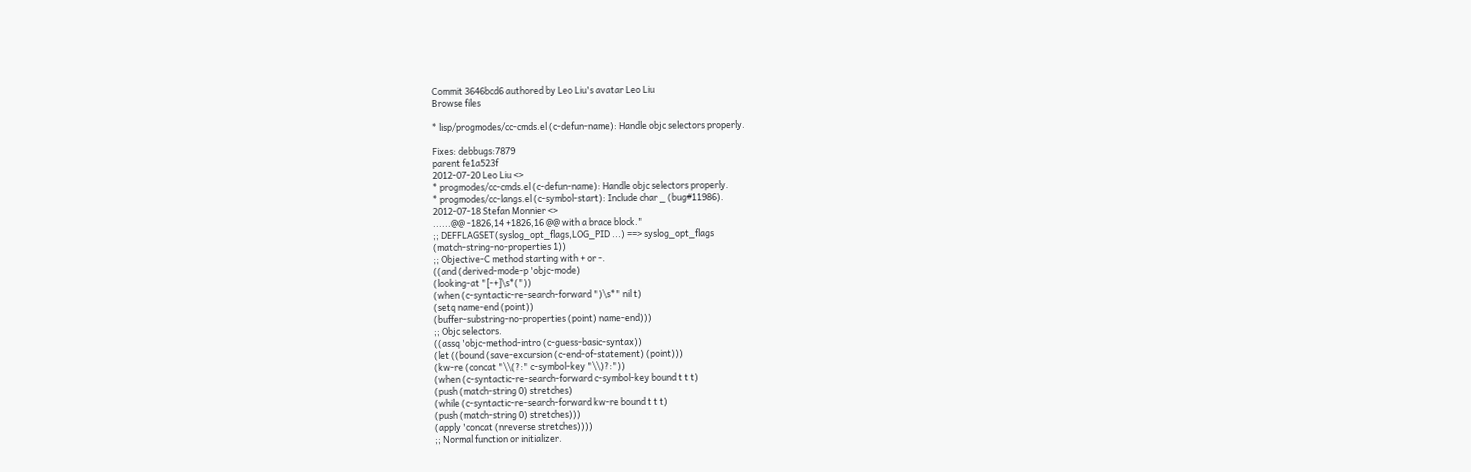Commit 3646bcd6 authored by Leo Liu's avatar Leo Liu
Browse files

* lisp/progmodes/cc-cmds.el (c-defun-name): Handle objc selectors properly.

Fixes: debbugs:7879
parent fe1a523f
2012-07-20 Leo Liu <>
* progmodes/cc-cmds.el (c-defun-name): Handle objc selectors properly.
* progmodes/cc-langs.el (c-symbol-start): Include char _ (bug#11986).
2012-07-18 Stefan Monnier <>
......@@ -1826,14 +1826,16 @@ with a brace block."
;; DEFFLAGSET(syslog_opt_flags,LOG_PID ...) ==> syslog_opt_flags
(match-string-no-properties 1))
;; Objective-C method starting with + or -.
((and (derived-mode-p 'objc-mode)
(looking-at "[-+]\s*("))
(when (c-syntactic-re-search-forward ")\s*" nil t)
(setq name-end (point))
(buffer-substring-no-properties (point) name-end)))
;; Objc selectors.
((assq 'objc-method-intro (c-guess-basic-syntax))
(let ((bound (save-excursion (c-end-of-statement) (point)))
(kw-re (concat "\\(?:" c-symbol-key "\\)?:"))
(when (c-syntactic-re-search-forward c-symbol-key bound t t t)
(push (match-string 0) stretches)
(while (c-syntactic-re-search-forward kw-re bound t t t)
(push (match-string 0) stretches)))
(apply 'concat (nreverse stretches))))
;; Normal function or initializer.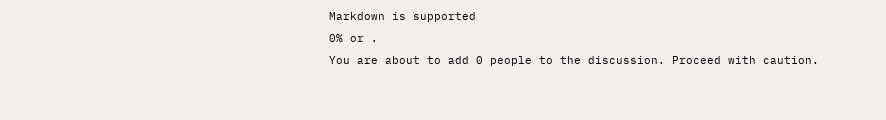Markdown is supported
0% or .
You are about to add 0 people to the discussion. Proceed with caution.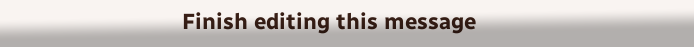Finish editing this message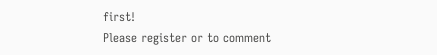first!
Please register or to comment